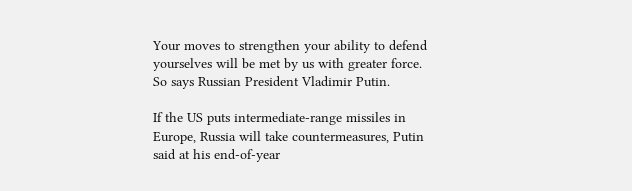Your moves to strengthen your ability to defend yourselves will be met by us with greater force.  So says Russian President Vladimir Putin.

If the US puts intermediate-range missiles in Europe, Russia will take countermeasures, Putin said at his end-of-year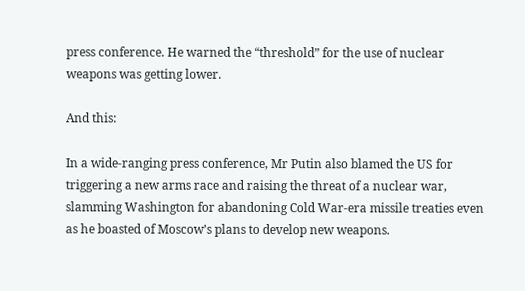press conference. He warned the “threshold” for the use of nuclear weapons was getting lower.

And this:

In a wide-ranging press conference, Mr Putin also blamed the US for triggering a new arms race and raising the threat of a nuclear war, slamming Washington for abandoning Cold War-era missile treaties even as he boasted of Moscow’s plans to develop new weapons.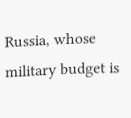Russia, whose military budget is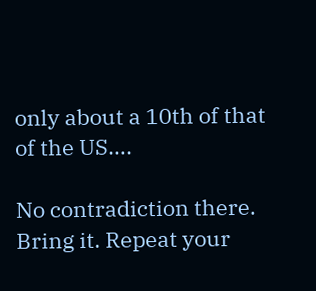only about a 10th of that of the US….

No contradiction there. Bring it. Repeat your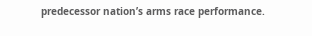predecessor nation’s arms race performance.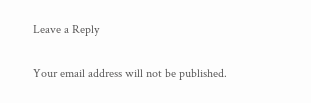Leave a Reply

Your email address will not be published.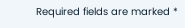Required fields are marked *